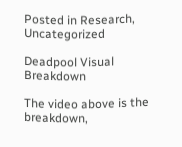Posted in Research, Uncategorized

Deadpool Visual Breakdown

The video above is the breakdown,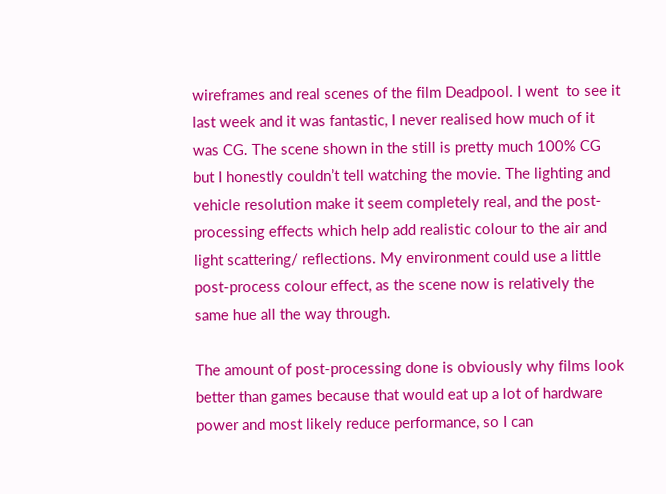wireframes and real scenes of the film Deadpool. I went  to see it last week and it was fantastic, I never realised how much of it was CG. The scene shown in the still is pretty much 100% CG but I honestly couldn’t tell watching the movie. The lighting and vehicle resolution make it seem completely real, and the post-processing effects which help add realistic colour to the air and light scattering/ reflections. My environment could use a little post-process colour effect, as the scene now is relatively the same hue all the way through.

The amount of post-processing done is obviously why films look better than games because that would eat up a lot of hardware power and most likely reduce performance, so I can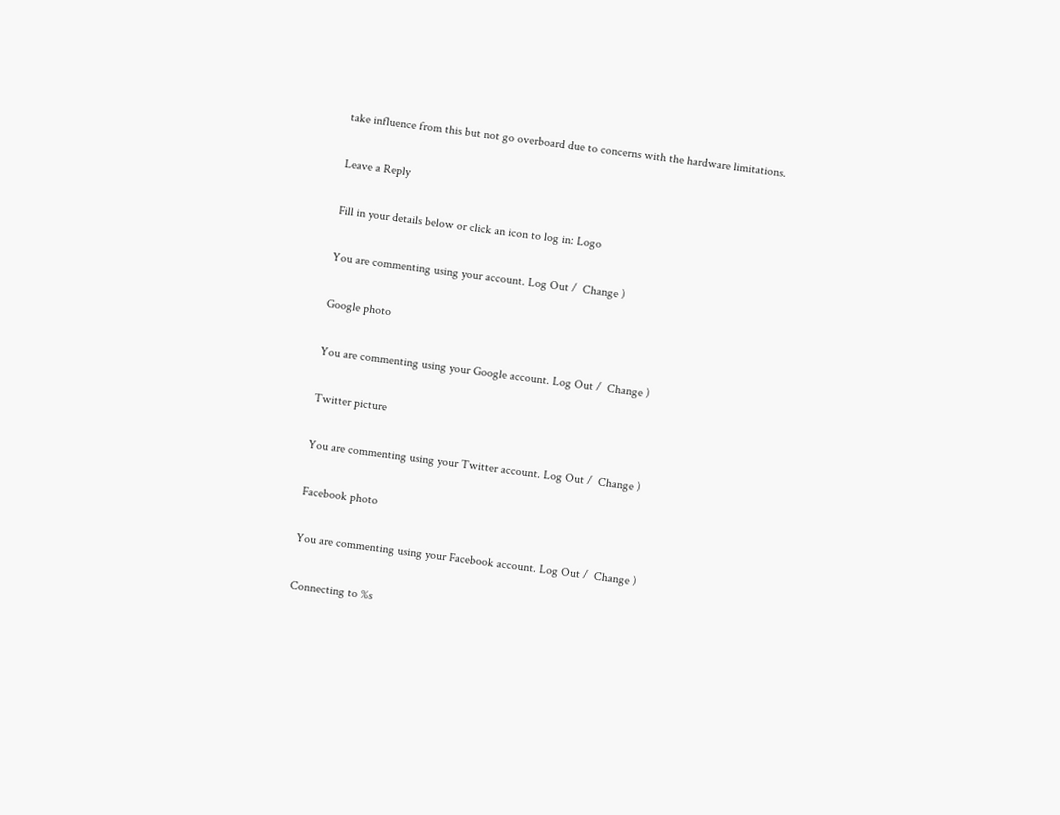take influence from this but not go overboard due to concerns with the hardware limitations.

Leave a Reply

Fill in your details below or click an icon to log in: Logo

You are commenting using your account. Log Out /  Change )

Google photo

You are commenting using your Google account. Log Out /  Change )

Twitter picture

You are commenting using your Twitter account. Log Out /  Change )

Facebook photo

You are commenting using your Facebook account. Log Out /  Change )

Connecting to %s